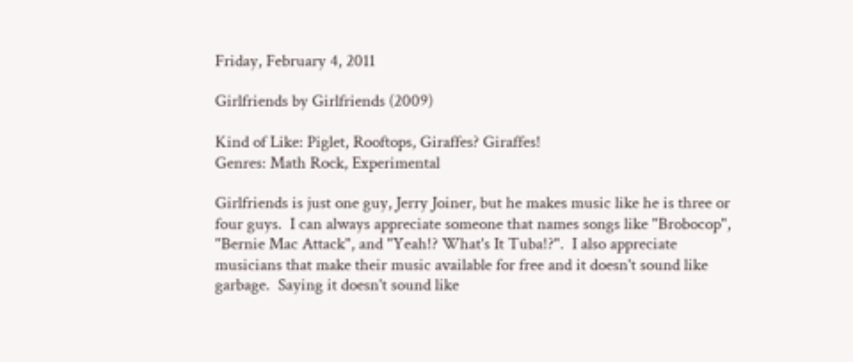Friday, February 4, 2011

Girlfriends by Girlfriends (2009)

Kind of Like: Piglet, Rooftops, Giraffes? Giraffes!
Genres: Math Rock, Experimental

Girlfriends is just one guy, Jerry Joiner, but he makes music like he is three or four guys.  I can always appreciate someone that names songs like "Brobocop", "Bernie Mac Attack", and "Yeah!? What's It Tuba!?".  I also appreciate musicians that make their music available for free and it doesn't sound like garbage.  Saying it doesn't sound like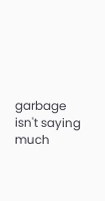garbage isn't saying much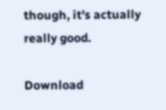though, it's actually really good.

Download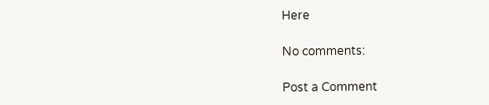Here

No comments:

Post a Comment